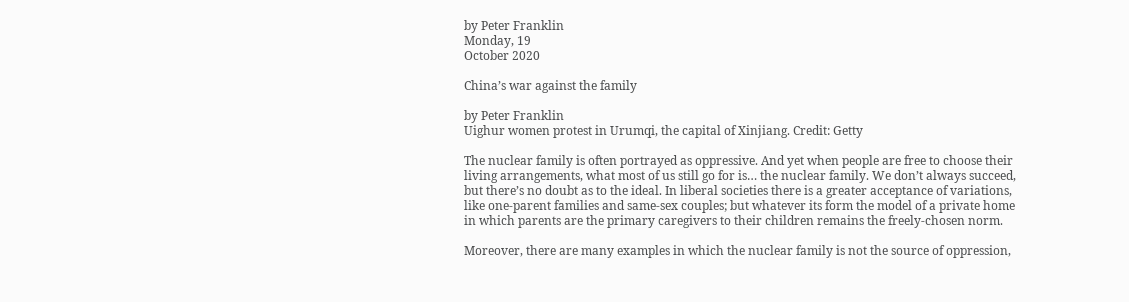by Peter Franklin
Monday, 19
October 2020

China’s war against the family

by Peter Franklin
Uighur women protest in Urumqi, the capital of Xinjiang. Credit: Getty

The nuclear family is often portrayed as oppressive. And yet when people are free to choose their living arrangements, what most of us still go for is… the nuclear family. We don’t always succeed, but there’s no doubt as to the ideal. In liberal societies there is a greater acceptance of variations, like one-parent families and same-sex couples; but whatever its form the model of a private home in which parents are the primary caregivers to their children remains the freely-chosen norm.

Moreover, there are many examples in which the nuclear family is not the source of oppression,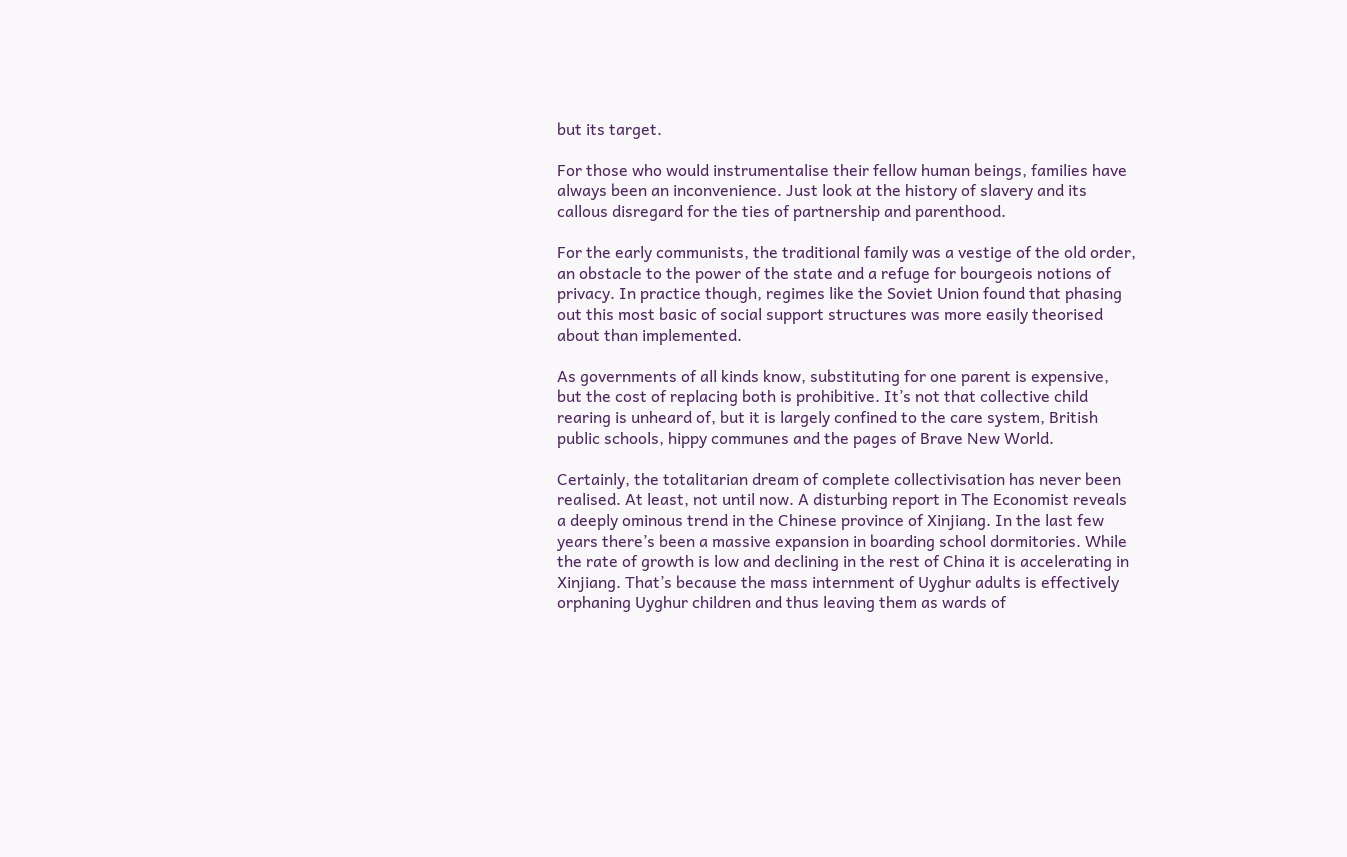but its target.

For those who would instrumentalise their fellow human beings, families have always been an inconvenience. Just look at the history of slavery and its callous disregard for the ties of partnership and parenthood.

For the early communists, the traditional family was a vestige of the old order, an obstacle to the power of the state and a refuge for bourgeois notions of privacy. In practice though, regimes like the Soviet Union found that phasing out this most basic of social support structures was more easily theorised about than implemented.

As governments of all kinds know, substituting for one parent is expensive, but the cost of replacing both is prohibitive. It’s not that collective child rearing is unheard of, but it is largely confined to the care system, British public schools, hippy communes and the pages of Brave New World.

Certainly, the totalitarian dream of complete collectivisation has never been realised. At least, not until now. A disturbing report in The Economist reveals a deeply ominous trend in the Chinese province of Xinjiang. In the last few years there’s been a massive expansion in boarding school dormitories. While the rate of growth is low and declining in the rest of China it is accelerating in Xinjiang. That’s because the mass internment of Uyghur adults is effectively orphaning Uyghur children and thus leaving them as wards of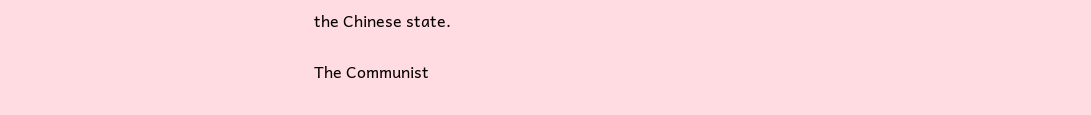the Chinese state.

The Communist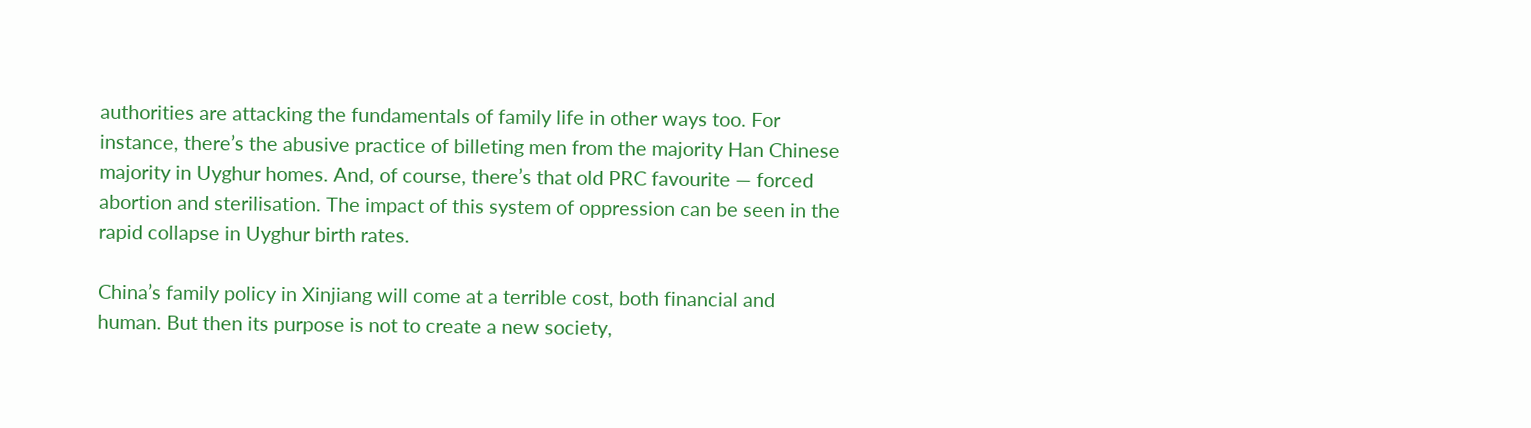authorities are attacking the fundamentals of family life in other ways too. For instance, there’s the abusive practice of billeting men from the majority Han Chinese majority in Uyghur homes. And, of course, there’s that old PRC favourite — forced abortion and sterilisation. The impact of this system of oppression can be seen in the rapid collapse in Uyghur birth rates.

China’s family policy in Xinjiang will come at a terrible cost, both financial and human. But then its purpose is not to create a new society,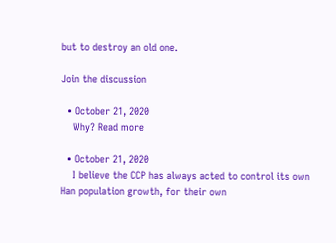but to destroy an old one.

Join the discussion

  • October 21, 2020
    Why? Read more

  • October 21, 2020
    I believe the CCP has always acted to control its own Han population growth, for their own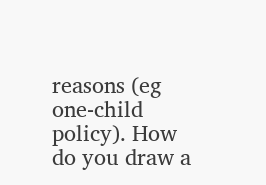reasons (eg one-child policy). How do you draw a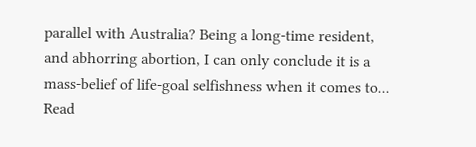parallel with Australia? Being a long-time resident, and abhorring abortion, I can only conclude it is a mass-belief of life-goal selfishness when it comes to... Read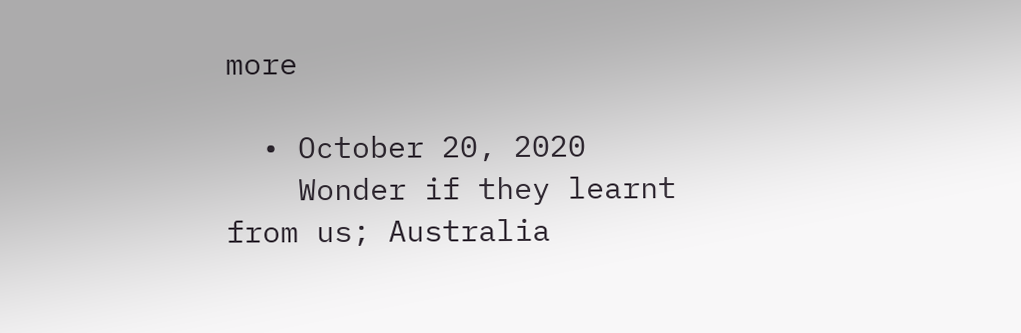more

  • October 20, 2020
    Wonder if they learnt from us; Australia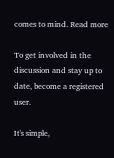comes to mind. Read more

To get involved in the discussion and stay up to date, become a registered user.

It's simple,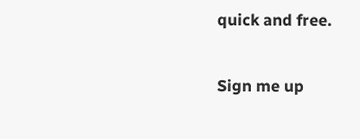quick and free.

Sign me up